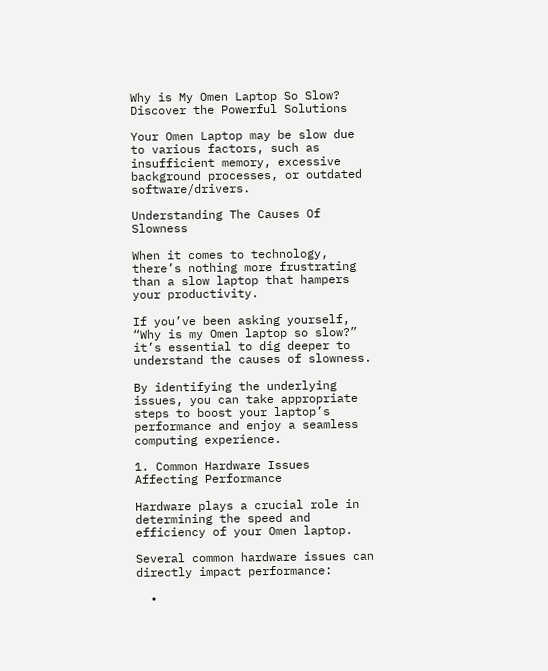Why is My Omen Laptop So Slow? Discover the Powerful Solutions

Your Omen Laptop may be slow due to various factors, such as insufficient memory, excessive background processes, or outdated software/drivers.

Understanding The Causes Of Slowness

When it comes to technology, there’s nothing more frustrating than a slow laptop that hampers your productivity.

If you’ve been asking yourself, “Why is my Omen laptop so slow?” it’s essential to dig deeper to understand the causes of slowness.

By identifying the underlying issues, you can take appropriate steps to boost your laptop’s performance and enjoy a seamless computing experience.

1. Common Hardware Issues Affecting Performance

Hardware plays a crucial role in determining the speed and efficiency of your Omen laptop.

Several common hardware issues can directly impact performance:

  •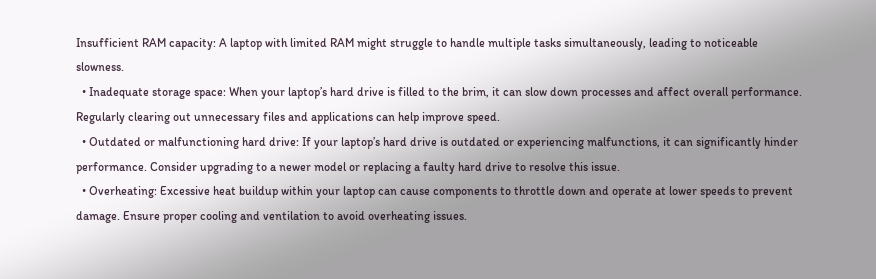Insufficient RAM capacity: A laptop with limited RAM might struggle to handle multiple tasks simultaneously, leading to noticeable slowness.
  • Inadequate storage space: When your laptop’s hard drive is filled to the brim, it can slow down processes and affect overall performance. Regularly clearing out unnecessary files and applications can help improve speed.
  • Outdated or malfunctioning hard drive: If your laptop’s hard drive is outdated or experiencing malfunctions, it can significantly hinder performance. Consider upgrading to a newer model or replacing a faulty hard drive to resolve this issue.
  • Overheating: Excessive heat buildup within your laptop can cause components to throttle down and operate at lower speeds to prevent damage. Ensure proper cooling and ventilation to avoid overheating issues.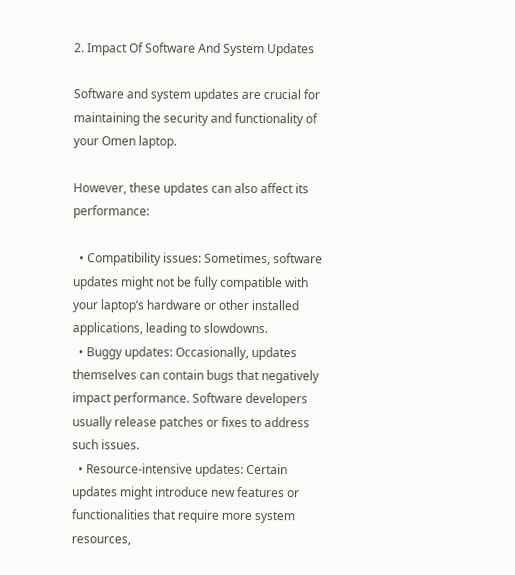2. Impact Of Software And System Updates

Software and system updates are crucial for maintaining the security and functionality of your Omen laptop.

However, these updates can also affect its performance:

  • Compatibility issues: Sometimes, software updates might not be fully compatible with your laptop’s hardware or other installed applications, leading to slowdowns.
  • Buggy updates: Occasionally, updates themselves can contain bugs that negatively impact performance. Software developers usually release patches or fixes to address such issues.
  • Resource-intensive updates: Certain updates might introduce new features or functionalities that require more system resources,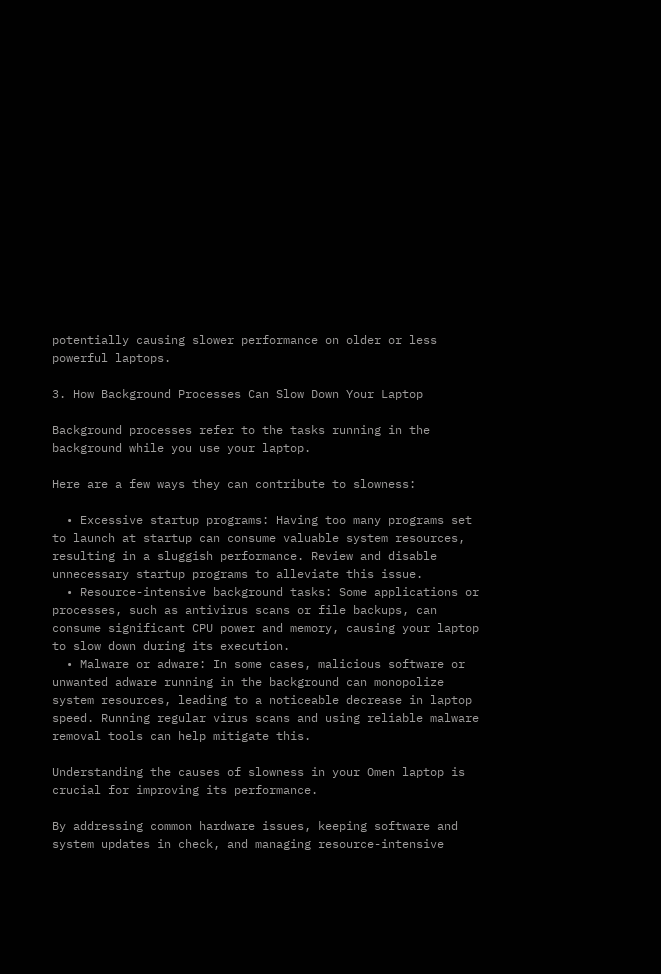potentially causing slower performance on older or less powerful laptops.

3. How Background Processes Can Slow Down Your Laptop

Background processes refer to the tasks running in the background while you use your laptop.

Here are a few ways they can contribute to slowness:

  • Excessive startup programs: Having too many programs set to launch at startup can consume valuable system resources, resulting in a sluggish performance. Review and disable unnecessary startup programs to alleviate this issue.
  • Resource-intensive background tasks: Some applications or processes, such as antivirus scans or file backups, can consume significant CPU power and memory, causing your laptop to slow down during its execution.
  • Malware or adware: In some cases, malicious software or unwanted adware running in the background can monopolize system resources, leading to a noticeable decrease in laptop speed. Running regular virus scans and using reliable malware removal tools can help mitigate this.

Understanding the causes of slowness in your Omen laptop is crucial for improving its performance.

By addressing common hardware issues, keeping software and system updates in check, and managing resource-intensive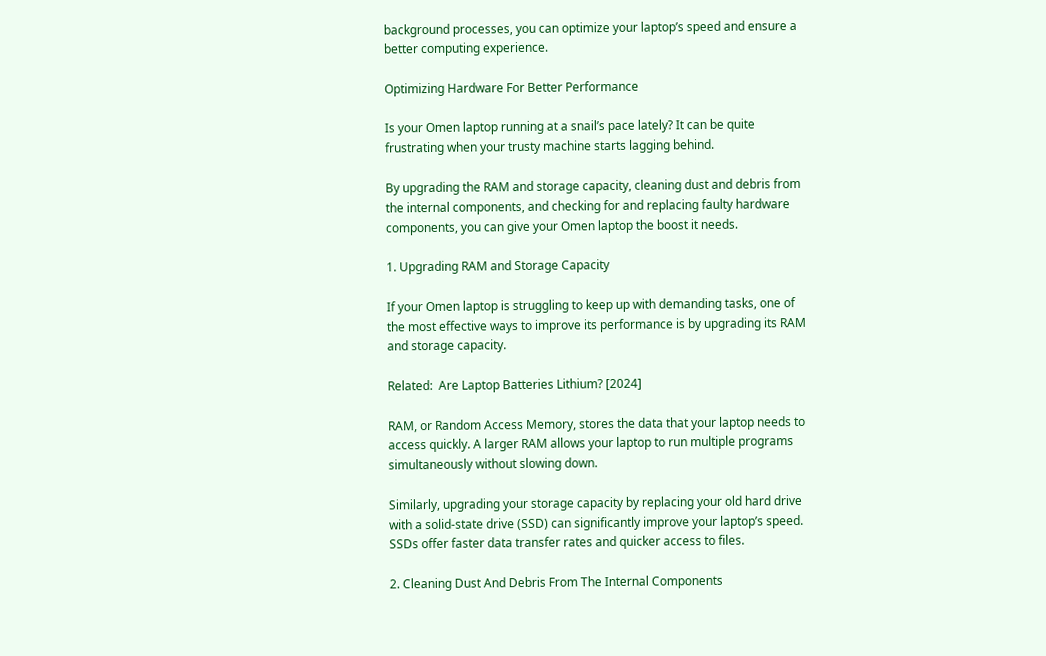background processes, you can optimize your laptop’s speed and ensure a better computing experience.

Optimizing Hardware For Better Performance

Is your Omen laptop running at a snail’s pace lately? It can be quite frustrating when your trusty machine starts lagging behind.

By upgrading the RAM and storage capacity, cleaning dust and debris from the internal components, and checking for and replacing faulty hardware components, you can give your Omen laptop the boost it needs.

1. Upgrading RAM and Storage Capacity

If your Omen laptop is struggling to keep up with demanding tasks, one of the most effective ways to improve its performance is by upgrading its RAM and storage capacity.

Related:  Are Laptop Batteries Lithium? [2024]

RAM, or Random Access Memory, stores the data that your laptop needs to access quickly. A larger RAM allows your laptop to run multiple programs simultaneously without slowing down.

Similarly, upgrading your storage capacity by replacing your old hard drive with a solid-state drive (SSD) can significantly improve your laptop’s speed. SSDs offer faster data transfer rates and quicker access to files.

2. Cleaning Dust And Debris From The Internal Components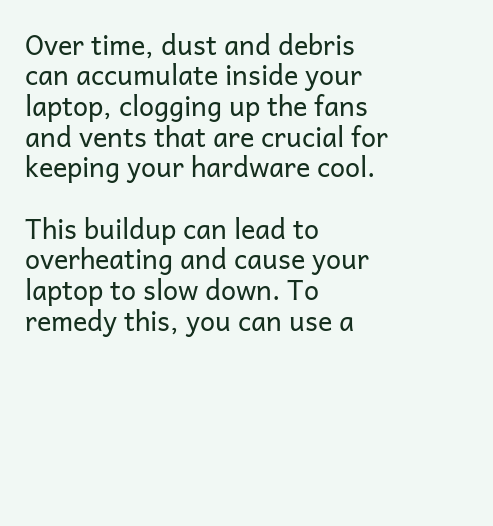Over time, dust and debris can accumulate inside your laptop, clogging up the fans and vents that are crucial for keeping your hardware cool.

This buildup can lead to overheating and cause your laptop to slow down. To remedy this, you can use a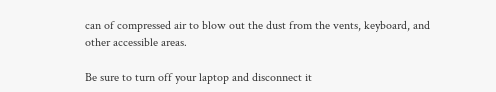can of compressed air to blow out the dust from the vents, keyboard, and other accessible areas.

Be sure to turn off your laptop and disconnect it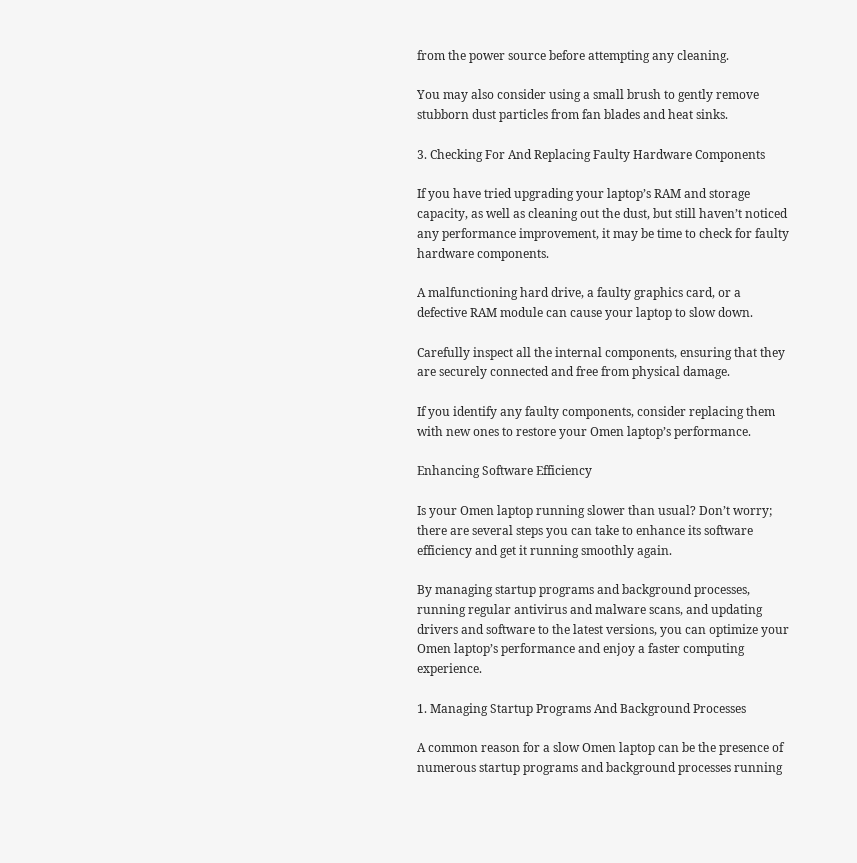from the power source before attempting any cleaning.

You may also consider using a small brush to gently remove stubborn dust particles from fan blades and heat sinks.

3. Checking For And Replacing Faulty Hardware Components

If you have tried upgrading your laptop’s RAM and storage capacity, as well as cleaning out the dust, but still haven’t noticed any performance improvement, it may be time to check for faulty hardware components.

A malfunctioning hard drive, a faulty graphics card, or a defective RAM module can cause your laptop to slow down.

Carefully inspect all the internal components, ensuring that they are securely connected and free from physical damage.

If you identify any faulty components, consider replacing them with new ones to restore your Omen laptop’s performance.

Enhancing Software Efficiency

Is your Omen laptop running slower than usual? Don’t worry; there are several steps you can take to enhance its software efficiency and get it running smoothly again.

By managing startup programs and background processes, running regular antivirus and malware scans, and updating drivers and software to the latest versions, you can optimize your Omen laptop’s performance and enjoy a faster computing experience.

1. Managing Startup Programs And Background Processes

A common reason for a slow Omen laptop can be the presence of numerous startup programs and background processes running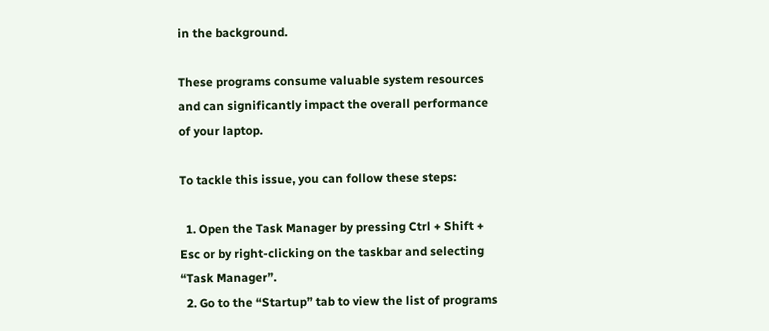in the background.

These programs consume valuable system resources and can significantly impact the overall performance of your laptop.

To tackle this issue, you can follow these steps:

  1. Open the Task Manager by pressing Ctrl + Shift + Esc or by right-clicking on the taskbar and selecting “Task Manager”.
  2. Go to the “Startup” tab to view the list of programs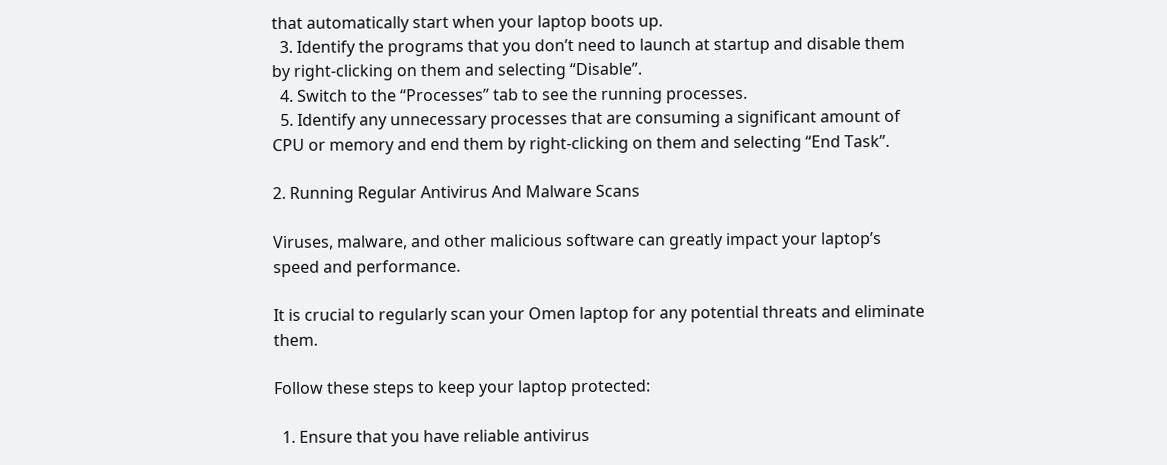that automatically start when your laptop boots up.
  3. Identify the programs that you don’t need to launch at startup and disable them by right-clicking on them and selecting “Disable”.
  4. Switch to the “Processes” tab to see the running processes.
  5. Identify any unnecessary processes that are consuming a significant amount of CPU or memory and end them by right-clicking on them and selecting “End Task”.

2. Running Regular Antivirus And Malware Scans

Viruses, malware, and other malicious software can greatly impact your laptop’s speed and performance.

It is crucial to regularly scan your Omen laptop for any potential threats and eliminate them.

Follow these steps to keep your laptop protected:

  1. Ensure that you have reliable antivirus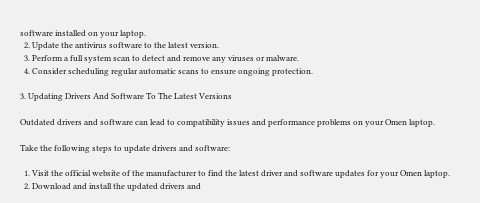software installed on your laptop.
  2. Update the antivirus software to the latest version.
  3. Perform a full system scan to detect and remove any viruses or malware.
  4. Consider scheduling regular automatic scans to ensure ongoing protection.

3. Updating Drivers And Software To The Latest Versions

Outdated drivers and software can lead to compatibility issues and performance problems on your Omen laptop.

Take the following steps to update drivers and software:

  1. Visit the official website of the manufacturer to find the latest driver and software updates for your Omen laptop.
  2. Download and install the updated drivers and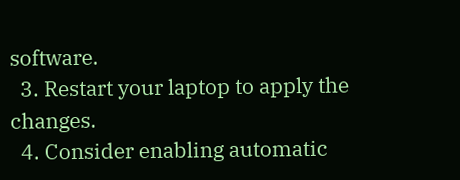software.
  3. Restart your laptop to apply the changes.
  4. Consider enabling automatic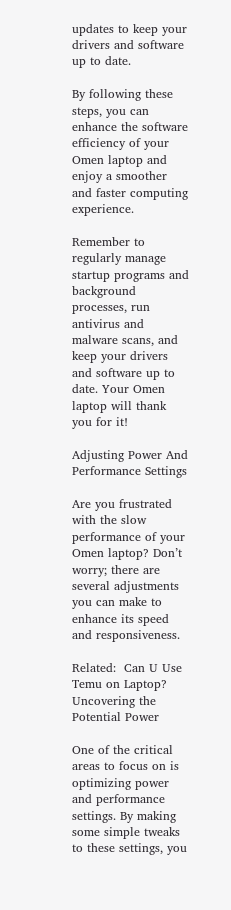updates to keep your drivers and software up to date.

By following these steps, you can enhance the software efficiency of your Omen laptop and enjoy a smoother and faster computing experience.

Remember to regularly manage startup programs and background processes, run antivirus and malware scans, and keep your drivers and software up to date. Your Omen laptop will thank you for it!

Adjusting Power And Performance Settings

Are you frustrated with the slow performance of your Omen laptop? Don’t worry; there are several adjustments you can make to enhance its speed and responsiveness.

Related:  Can U Use Temu on Laptop? Uncovering the Potential Power

One of the critical areas to focus on is optimizing power and performance settings. By making some simple tweaks to these settings, you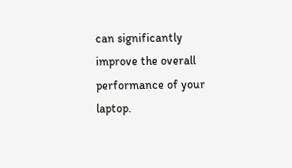can significantly improve the overall performance of your laptop.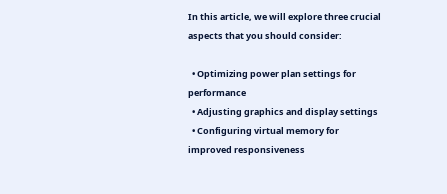In this article, we will explore three crucial aspects that you should consider:

  • Optimizing power plan settings for performance
  • Adjusting graphics and display settings
  • Configuring virtual memory for improved responsiveness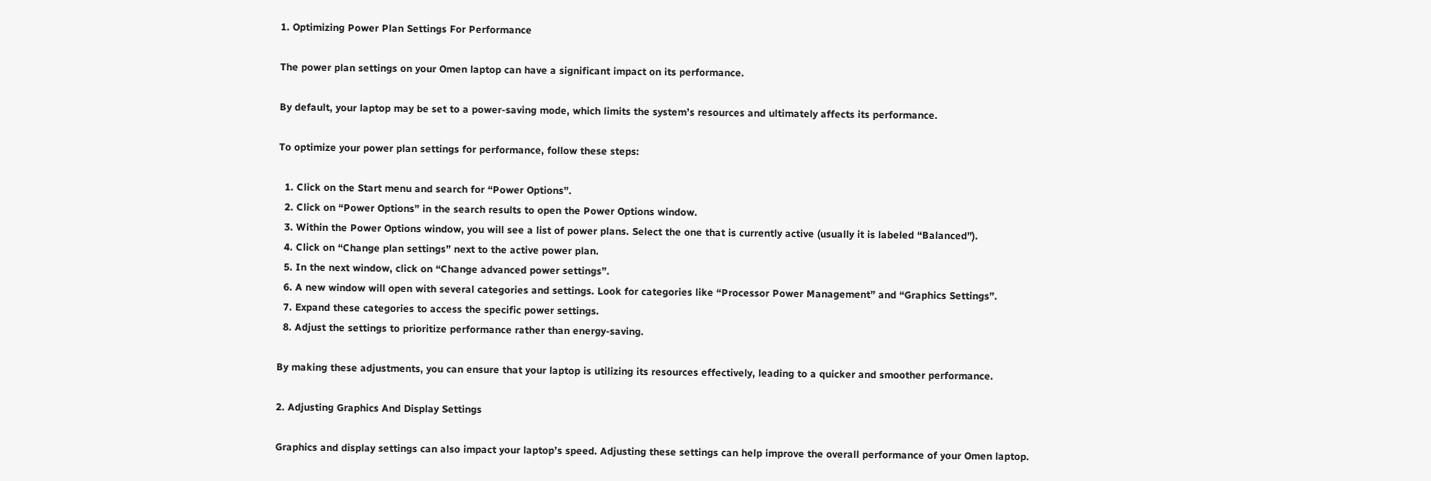1. Optimizing Power Plan Settings For Performance

The power plan settings on your Omen laptop can have a significant impact on its performance.

By default, your laptop may be set to a power-saving mode, which limits the system’s resources and ultimately affects its performance.

To optimize your power plan settings for performance, follow these steps:

  1. Click on the Start menu and search for “Power Options”.
  2. Click on “Power Options” in the search results to open the Power Options window.
  3. Within the Power Options window, you will see a list of power plans. Select the one that is currently active (usually it is labeled “Balanced”).
  4. Click on “Change plan settings” next to the active power plan.
  5. In the next window, click on “Change advanced power settings”.
  6. A new window will open with several categories and settings. Look for categories like “Processor Power Management” and “Graphics Settings”.
  7. Expand these categories to access the specific power settings.
  8. Adjust the settings to prioritize performance rather than energy-saving.

By making these adjustments, you can ensure that your laptop is utilizing its resources effectively, leading to a quicker and smoother performance.

2. Adjusting Graphics And Display Settings

Graphics and display settings can also impact your laptop’s speed. Adjusting these settings can help improve the overall performance of your Omen laptop.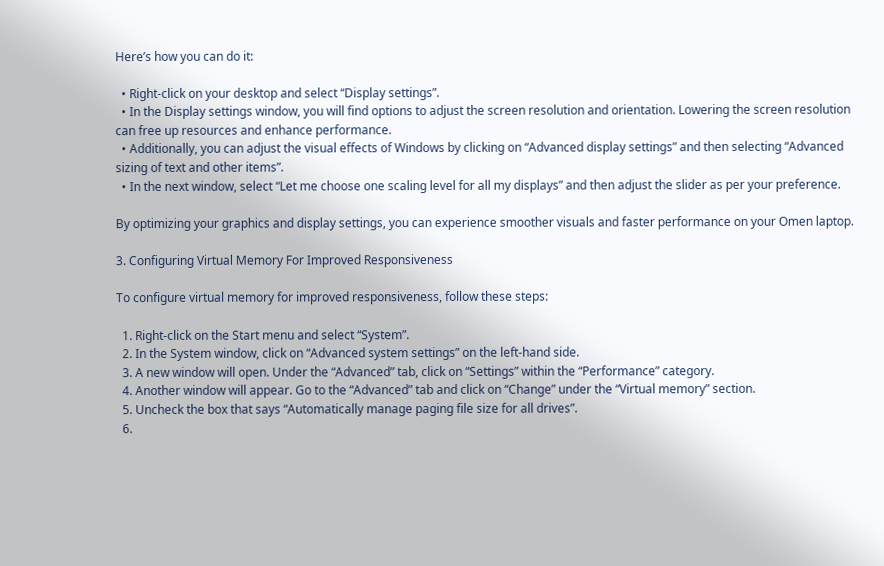Here’s how you can do it:

  • Right-click on your desktop and select “Display settings”.
  • In the Display settings window, you will find options to adjust the screen resolution and orientation. Lowering the screen resolution can free up resources and enhance performance.
  • Additionally, you can adjust the visual effects of Windows by clicking on “Advanced display settings” and then selecting “Advanced sizing of text and other items”.
  • In the next window, select “Let me choose one scaling level for all my displays” and then adjust the slider as per your preference.

By optimizing your graphics and display settings, you can experience smoother visuals and faster performance on your Omen laptop.

3. Configuring Virtual Memory For Improved Responsiveness

To configure virtual memory for improved responsiveness, follow these steps:

  1. Right-click on the Start menu and select “System”.
  2. In the System window, click on “Advanced system settings” on the left-hand side.
  3. A new window will open. Under the “Advanced” tab, click on “Settings” within the “Performance” category.
  4. Another window will appear. Go to the “Advanced” tab and click on “Change” under the “Virtual memory” section.
  5. Uncheck the box that says “Automatically manage paging file size for all drives”.
  6.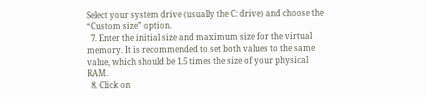Select your system drive (usually the C: drive) and choose the “Custom size” option.
  7. Enter the initial size and maximum size for the virtual memory. It is recommended to set both values to the same value, which should be 1.5 times the size of your physical RAM.
  8. Click on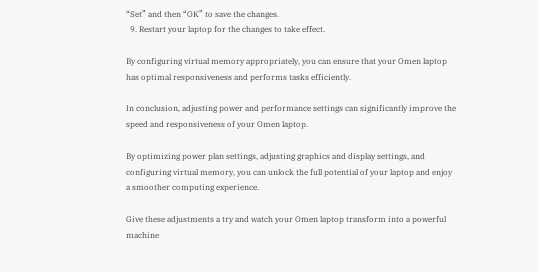“Set” and then “OK” to save the changes.
  9. Restart your laptop for the changes to take effect.

By configuring virtual memory appropriately, you can ensure that your Omen laptop has optimal responsiveness and performs tasks efficiently.

In conclusion, adjusting power and performance settings can significantly improve the speed and responsiveness of your Omen laptop.

By optimizing power plan settings, adjusting graphics and display settings, and configuring virtual memory, you can unlock the full potential of your laptop and enjoy a smoother computing experience.

Give these adjustments a try and watch your Omen laptop transform into a powerful machine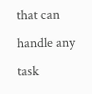that can handle any task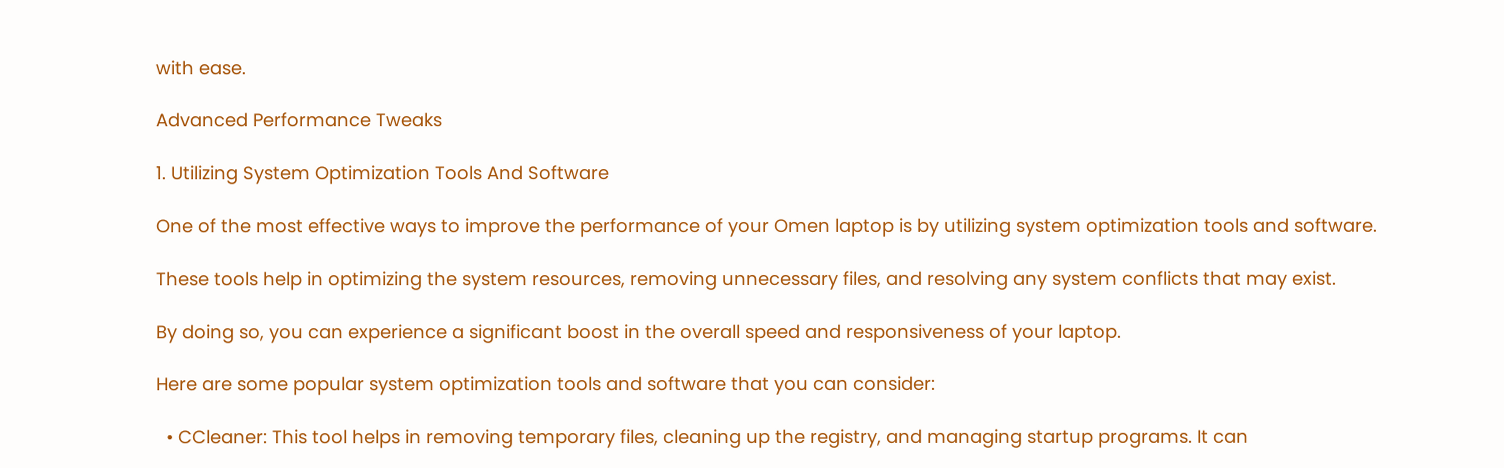with ease.

Advanced Performance Tweaks

1. Utilizing System Optimization Tools And Software

One of the most effective ways to improve the performance of your Omen laptop is by utilizing system optimization tools and software.

These tools help in optimizing the system resources, removing unnecessary files, and resolving any system conflicts that may exist.

By doing so, you can experience a significant boost in the overall speed and responsiveness of your laptop.

Here are some popular system optimization tools and software that you can consider:

  • CCleaner: This tool helps in removing temporary files, cleaning up the registry, and managing startup programs. It can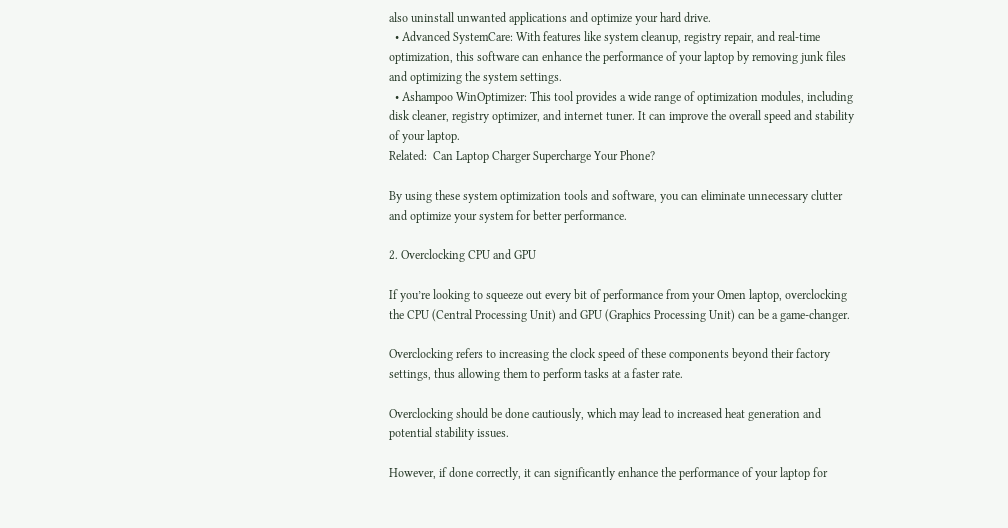also uninstall unwanted applications and optimize your hard drive.
  • Advanced SystemCare: With features like system cleanup, registry repair, and real-time optimization, this software can enhance the performance of your laptop by removing junk files and optimizing the system settings.
  • Ashampoo WinOptimizer: This tool provides a wide range of optimization modules, including disk cleaner, registry optimizer, and internet tuner. It can improve the overall speed and stability of your laptop.
Related:  Can Laptop Charger Supercharge Your Phone?

By using these system optimization tools and software, you can eliminate unnecessary clutter and optimize your system for better performance.

2. Overclocking CPU and GPU

If you’re looking to squeeze out every bit of performance from your Omen laptop, overclocking the CPU (Central Processing Unit) and GPU (Graphics Processing Unit) can be a game-changer.

Overclocking refers to increasing the clock speed of these components beyond their factory settings, thus allowing them to perform tasks at a faster rate.

Overclocking should be done cautiously, which may lead to increased heat generation and potential stability issues.

However, if done correctly, it can significantly enhance the performance of your laptop for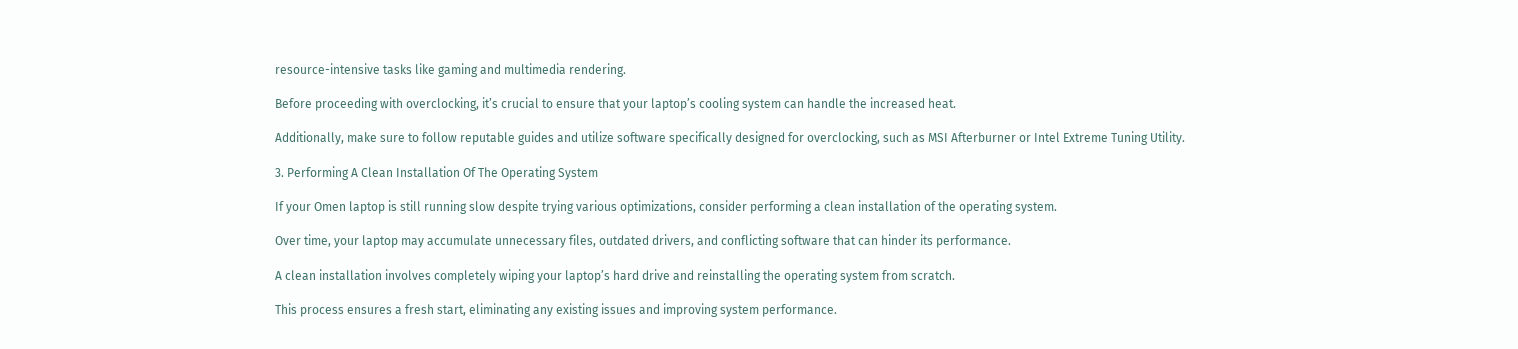resource-intensive tasks like gaming and multimedia rendering.

Before proceeding with overclocking, it’s crucial to ensure that your laptop’s cooling system can handle the increased heat.

Additionally, make sure to follow reputable guides and utilize software specifically designed for overclocking, such as MSI Afterburner or Intel Extreme Tuning Utility.

3. Performing A Clean Installation Of The Operating System

If your Omen laptop is still running slow despite trying various optimizations, consider performing a clean installation of the operating system.

Over time, your laptop may accumulate unnecessary files, outdated drivers, and conflicting software that can hinder its performance.

A clean installation involves completely wiping your laptop’s hard drive and reinstalling the operating system from scratch.

This process ensures a fresh start, eliminating any existing issues and improving system performance.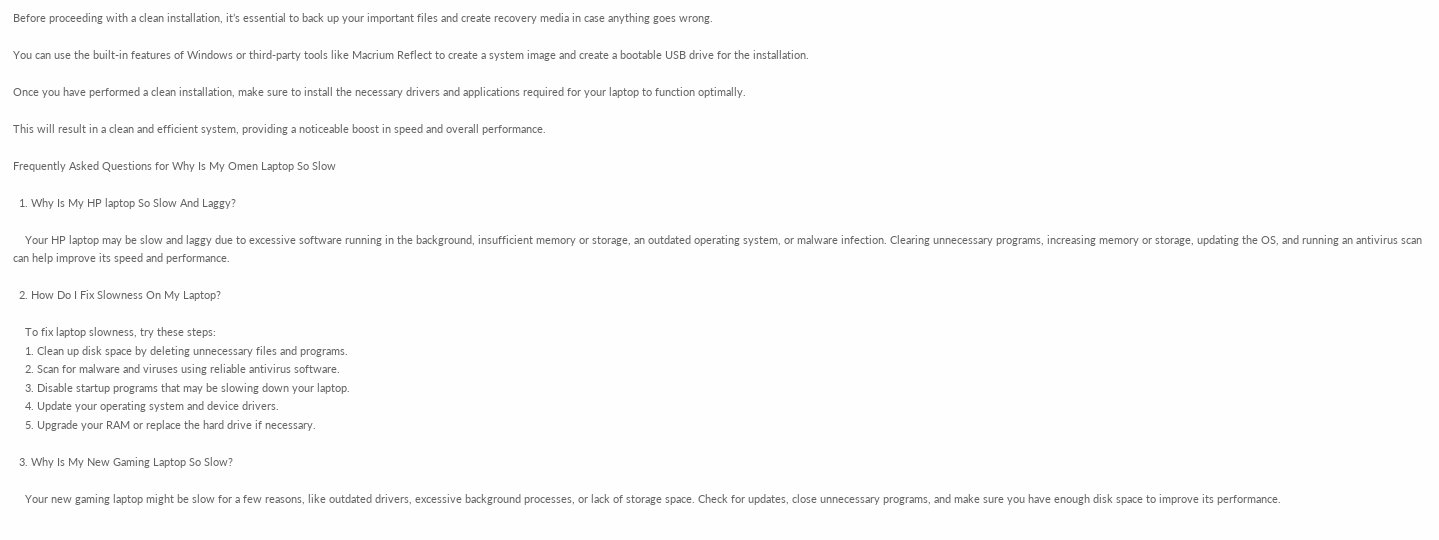Before proceeding with a clean installation, it’s essential to back up your important files and create recovery media in case anything goes wrong.

You can use the built-in features of Windows or third-party tools like Macrium Reflect to create a system image and create a bootable USB drive for the installation.

Once you have performed a clean installation, make sure to install the necessary drivers and applications required for your laptop to function optimally.

This will result in a clean and efficient system, providing a noticeable boost in speed and overall performance.

Frequently Asked Questions for Why Is My Omen Laptop So Slow

  1. Why Is My HP laptop So Slow And Laggy?

    Your HP laptop may be slow and laggy due to excessive software running in the background, insufficient memory or storage, an outdated operating system, or malware infection. Clearing unnecessary programs, increasing memory or storage, updating the OS, and running an antivirus scan can help improve its speed and performance.

  2. How Do I Fix Slowness On My Laptop?

    To fix laptop slowness, try these steps:
    1. Clean up disk space by deleting unnecessary files and programs.
    2. Scan for malware and viruses using reliable antivirus software.
    3. Disable startup programs that may be slowing down your laptop.
    4. Update your operating system and device drivers.
    5. Upgrade your RAM or replace the hard drive if necessary.

  3. Why Is My New Gaming Laptop So Slow?

    Your new gaming laptop might be slow for a few reasons, like outdated drivers, excessive background processes, or lack of storage space. Check for updates, close unnecessary programs, and make sure you have enough disk space to improve its performance.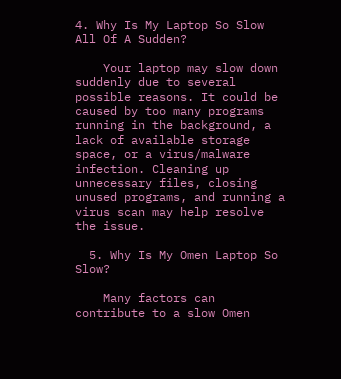4. Why Is My Laptop So Slow All Of A Sudden?

    Your laptop may slow down suddenly due to several possible reasons. It could be caused by too many programs running in the background, a lack of available storage space, or a virus/malware infection. Cleaning up unnecessary files, closing unused programs, and running a virus scan may help resolve the issue.

  5. Why Is My Omen Laptop So Slow?

    Many factors can contribute to a slow Omen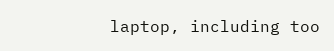laptop, including too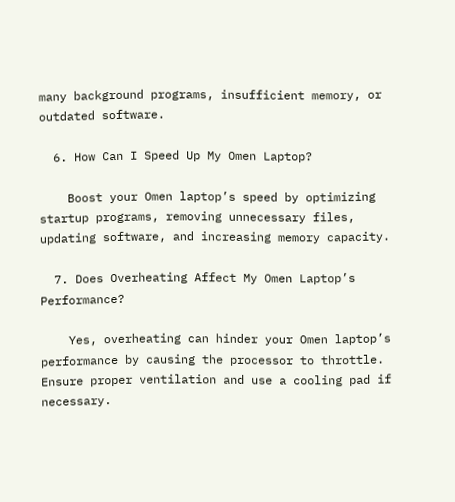many background programs, insufficient memory, or outdated software.

  6. How Can I Speed Up My Omen Laptop?

    Boost your Omen laptop’s speed by optimizing startup programs, removing unnecessary files, updating software, and increasing memory capacity.

  7. Does Overheating Affect My Omen Laptop’s Performance?

    Yes, overheating can hinder your Omen laptop’s performance by causing the processor to throttle. Ensure proper ventilation and use a cooling pad if necessary.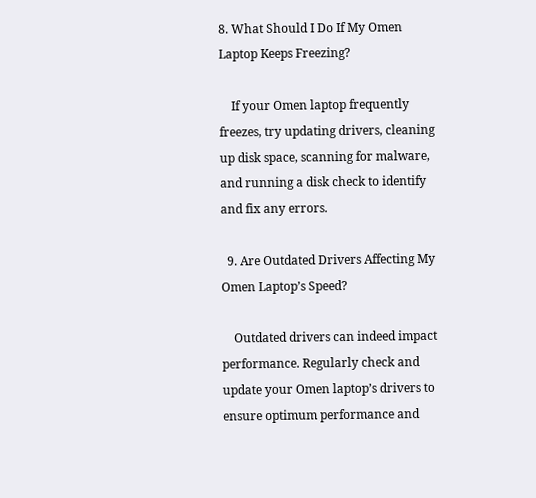8. What Should I Do If My Omen Laptop Keeps Freezing?

    If your Omen laptop frequently freezes, try updating drivers, cleaning up disk space, scanning for malware, and running a disk check to identify and fix any errors.

  9. Are Outdated Drivers Affecting My Omen Laptop’s Speed?

    Outdated drivers can indeed impact performance. Regularly check and update your Omen laptop’s drivers to ensure optimum performance and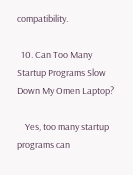compatibility.

  10. Can Too Many Startup Programs Slow Down My Omen Laptop?

    Yes, too many startup programs can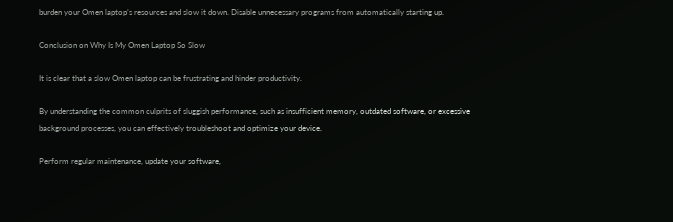burden your Omen laptop’s resources and slow it down. Disable unnecessary programs from automatically starting up.

Conclusion on Why Is My Omen Laptop So Slow

It is clear that a slow Omen laptop can be frustrating and hinder productivity.

By understanding the common culprits of sluggish performance, such as insufficient memory, outdated software, or excessive background processes, you can effectively troubleshoot and optimize your device.

Perform regular maintenance, update your software,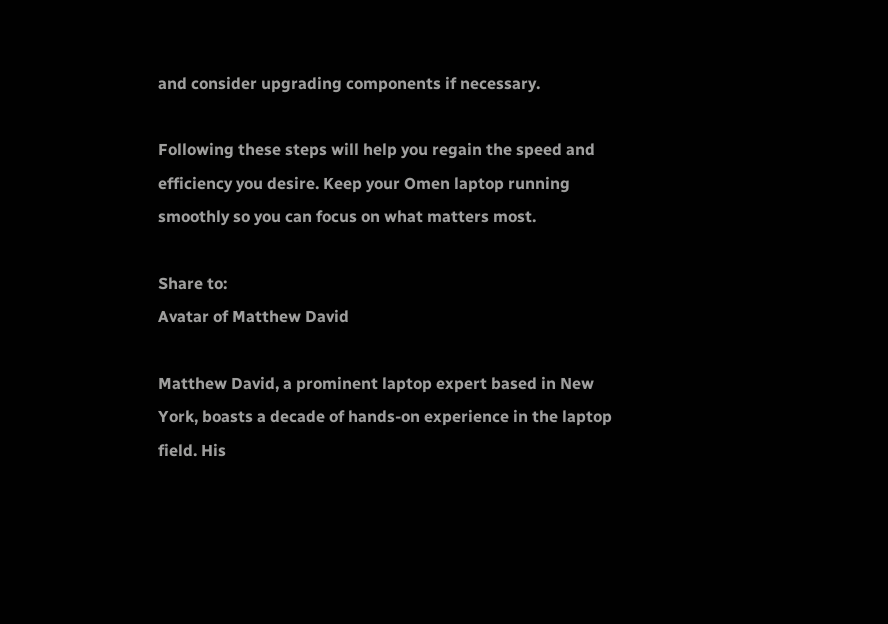and consider upgrading components if necessary.

Following these steps will help you regain the speed and efficiency you desire. Keep your Omen laptop running smoothly so you can focus on what matters most.

Share to:
Avatar of Matthew David

Matthew David, a prominent laptop expert based in New York, boasts a decade of hands-on experience in the laptop field. His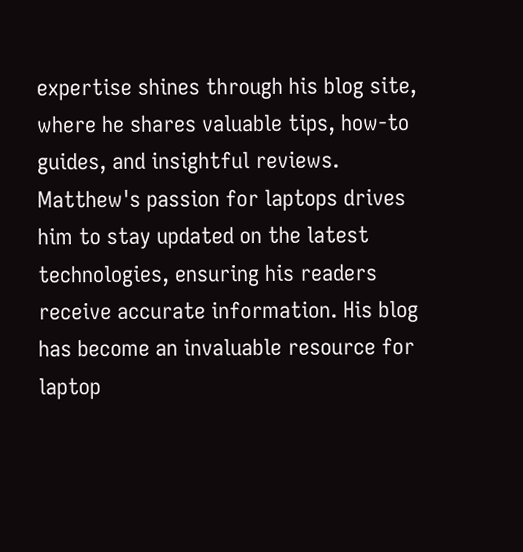expertise shines through his blog site, where he shares valuable tips, how-to guides, and insightful reviews. Matthew's passion for laptops drives him to stay updated on the latest technologies, ensuring his readers receive accurate information. His blog has become an invaluable resource for laptop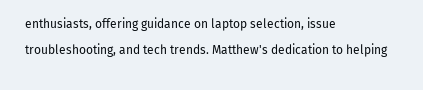enthusiasts, offering guidance on laptop selection, issue troubleshooting, and tech trends. Matthew's dedication to helping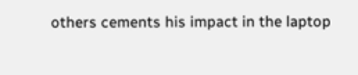others cements his impact in the laptop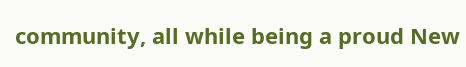community, all while being a proud New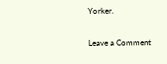Yorker.

Leave a Comment